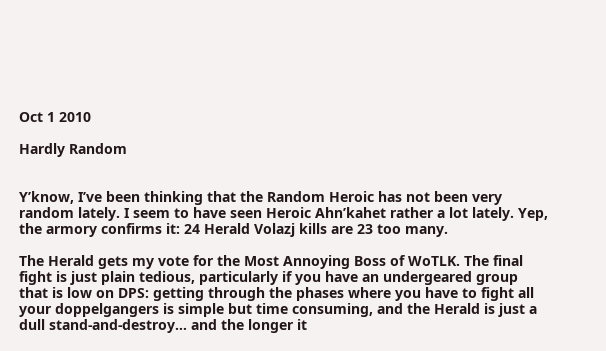Oct 1 2010

Hardly Random


Y’know, I’ve been thinking that the Random Heroic has not been very random lately. I seem to have seen Heroic Ahn’kahet rather a lot lately. Yep, the armory confirms it: 24 Herald Volazj kills are 23 too many.

The Herald gets my vote for the Most Annoying Boss of WoTLK. The final fight is just plain tedious, particularly if you have an undergeared group that is low on DPS: getting through the phases where you have to fight all your doppelgangers is simple but time consuming, and the Herald is just a dull stand-and-destroy… and the longer it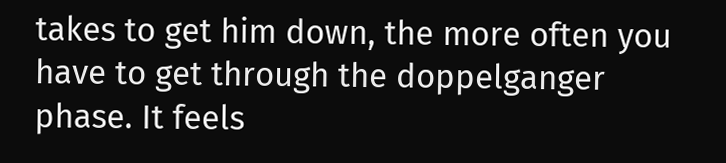takes to get him down, the more often you have to get through the doppelganger phase. It feels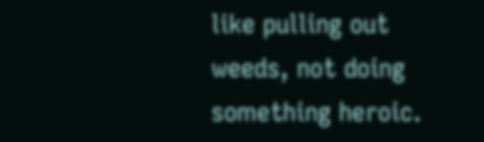like pulling out weeds, not doing something heroic.